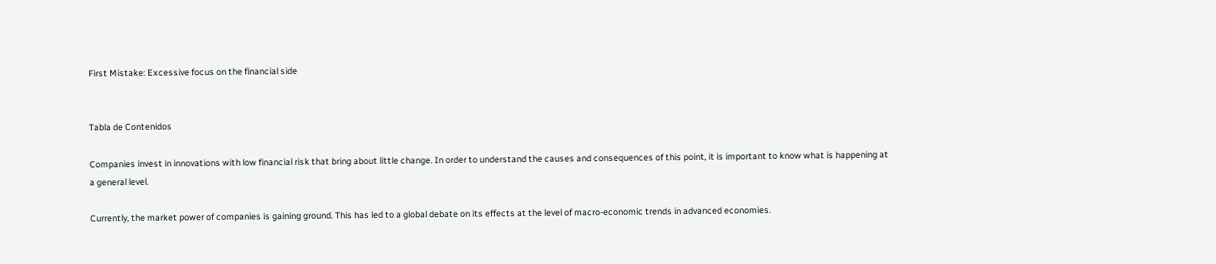First Mistake: Excessive focus on the financial side


Tabla de Contenidos

Companies invest in innovations with low financial risk that bring about little change. In order to understand the causes and consequences of this point, it is important to know what is happening at a general level.

Currently, the market power of companies is gaining ground. This has led to a global debate on its effects at the level of macro-economic trends in advanced economies.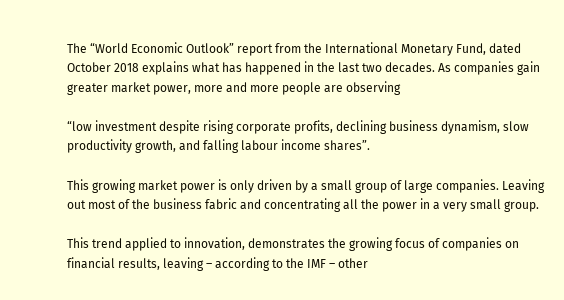The “World Economic Outlook” report from the International Monetary Fund, dated October 2018 explains what has happened in the last two decades. As companies gain greater market power, more and more people are observing

“low investment despite rising corporate profits, declining business dynamism, slow productivity growth, and falling labour income shares”.

This growing market power is only driven by a small group of large companies. Leaving out most of the business fabric and concentrating all the power in a very small group.

This trend applied to innovation, demonstrates the growing focus of companies on financial results, leaving – according to the IMF – other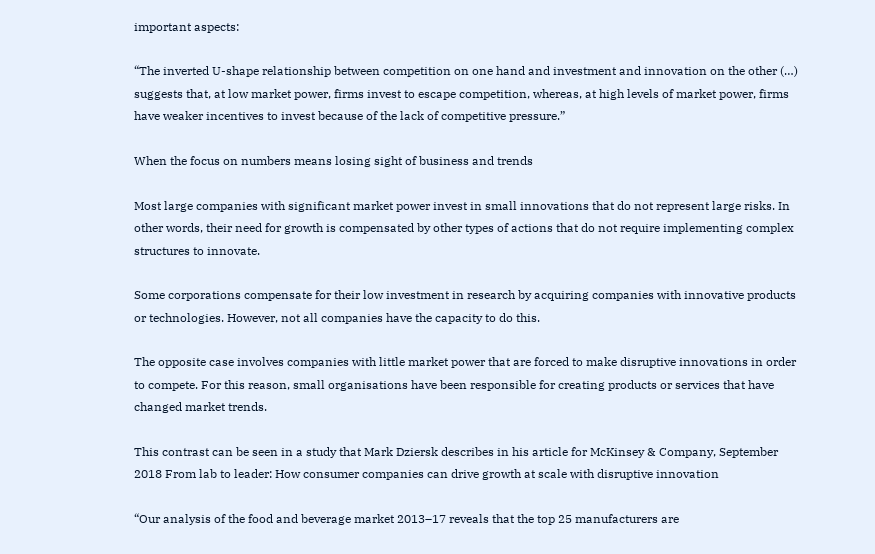important aspects:

“The inverted U-shape relationship between competition on one hand and investment and innovation on the other (…) suggests that, at low market power, firms invest to escape competition, whereas, at high levels of market power, firms have weaker incentives to invest because of the lack of competitive pressure.”

When the focus on numbers means losing sight of business and trends

Most large companies with significant market power invest in small innovations that do not represent large risks. In other words, their need for growth is compensated by other types of actions that do not require implementing complex structures to innovate.

Some corporations compensate for their low investment in research by acquiring companies with innovative products or technologies. However, not all companies have the capacity to do this.

The opposite case involves companies with little market power that are forced to make disruptive innovations in order to compete. For this reason, small organisations have been responsible for creating products or services that have changed market trends.

This contrast can be seen in a study that Mark Dziersk describes in his article for McKinsey & Company, September 2018 From lab to leader: How consumer companies can drive growth at scale with disruptive innovation

“Our analysis of the food and beverage market 2013–17 reveals that the top 25 manufacturers are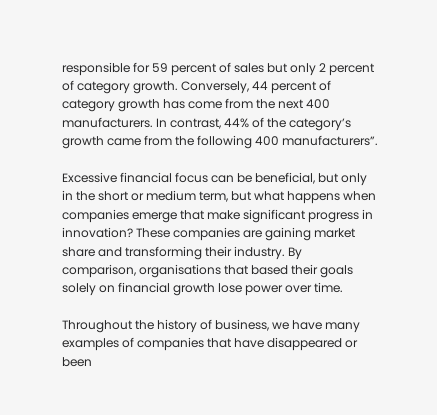responsible for 59 percent of sales but only 2 percent of category growth. Conversely, 44 percent of category growth has come from the next 400 manufacturers. In contrast, 44% of the category’s growth came from the following 400 manufacturers”.

Excessive financial focus can be beneficial, but only in the short or medium term, but what happens when companies emerge that make significant progress in innovation? These companies are gaining market share and transforming their industry. By comparison, organisations that based their goals solely on financial growth lose power over time.

Throughout the history of business, we have many examples of companies that have disappeared or been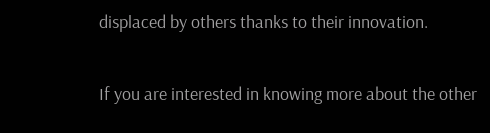displaced by others thanks to their innovation.

If you are interested in knowing more about the other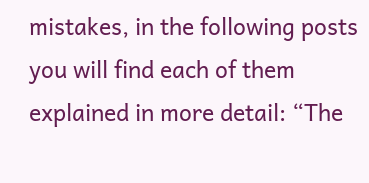mistakes, in the following posts you will find each of them explained in more detail: “The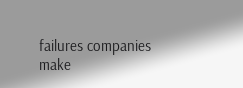failures companies make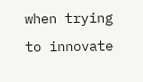when trying to innovate